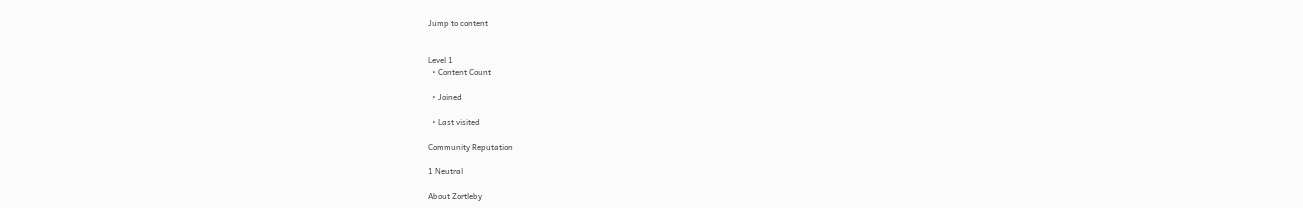Jump to content


Level 1
  • Content Count

  • Joined

  • Last visited

Community Reputation

1 Neutral

About Zortleby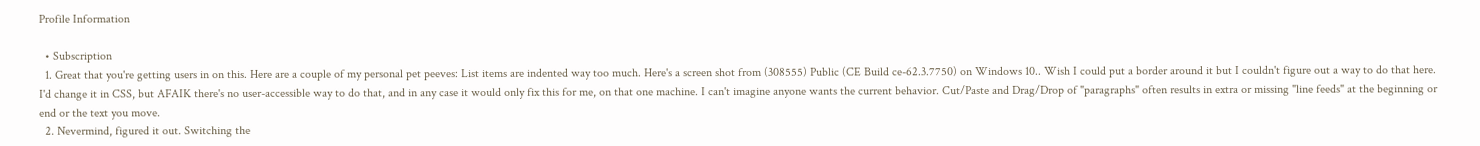Profile Information

  • Subscription
  1. Great that you're getting users in on this. Here are a couple of my personal pet peeves: List items are indented way too much. Here's a screen shot from (308555) Public (CE Build ce-62.3.7750) on Windows 10.. Wish I could put a border around it but I couldn't figure out a way to do that here. I'd change it in CSS, but AFAIK there's no user-accessible way to do that, and in any case it would only fix this for me, on that one machine. I can't imagine anyone wants the current behavior. Cut/Paste and Drag/Drop of "paragraphs" often results in extra or missing "line feeds" at the beginning or end or the text you move.
  2. Nevermind, figured it out. Switching the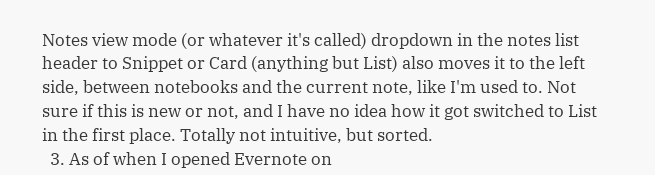Notes view mode (or whatever it's called) dropdown in the notes list header to Snippet or Card (anything but List) also moves it to the left side, between notebooks and the current note, like I'm used to. Not sure if this is new or not, and I have no idea how it got switched to List in the first place. Totally not intuitive, but sorted.
  3. As of when I opened Evernote on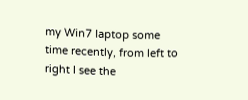my Win7 laptop some time recently, from left to right I see the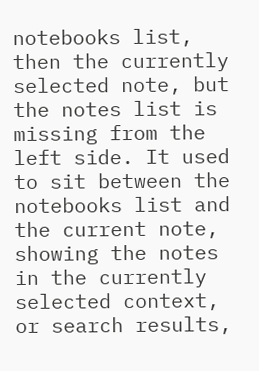notebooks list, then the currently selected note, but the notes list is missing from the left side. It used to sit between the notebooks list and the current note, showing the notes in the currently selected context, or search results,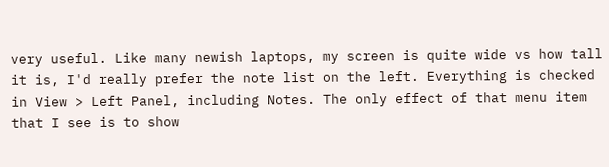very useful. Like many newish laptops, my screen is quite wide vs how tall it is, I'd really prefer the note list on the left. Everything is checked in View > Left Panel, including Notes. The only effect of that menu item that I see is to show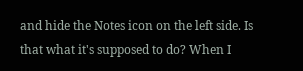and hide the Notes icon on the left side. Is that what it's supposed to do? When I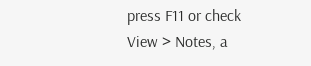press F11 or check View > Notes, a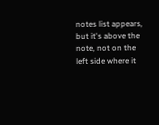notes list appears, but it's above the note, not on the left side where it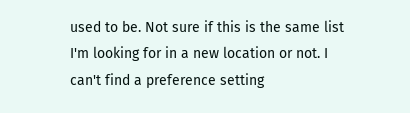used to be. Not sure if this is the same list I'm looking for in a new location or not. I can't find a preference setting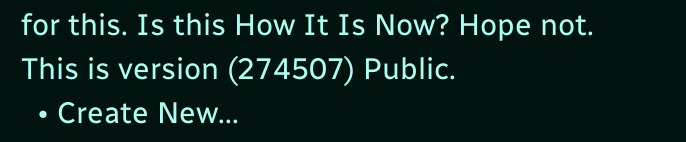for this. Is this How It Is Now? Hope not. This is version (274507) Public.
  • Create New...